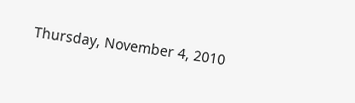Thursday, November 4, 2010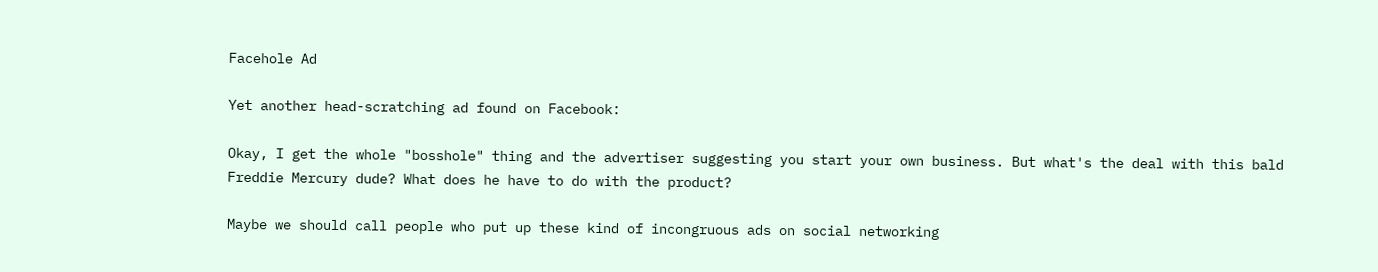Facehole Ad

Yet another head-scratching ad found on Facebook:

Okay, I get the whole "bosshole" thing and the advertiser suggesting you start your own business. But what's the deal with this bald Freddie Mercury dude? What does he have to do with the product?

Maybe we should call people who put up these kind of incongruous ads on social networking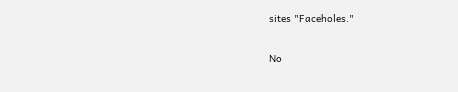sites "Faceholes."

No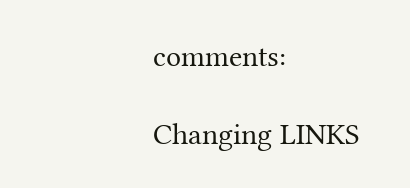comments:

Changing LINKS